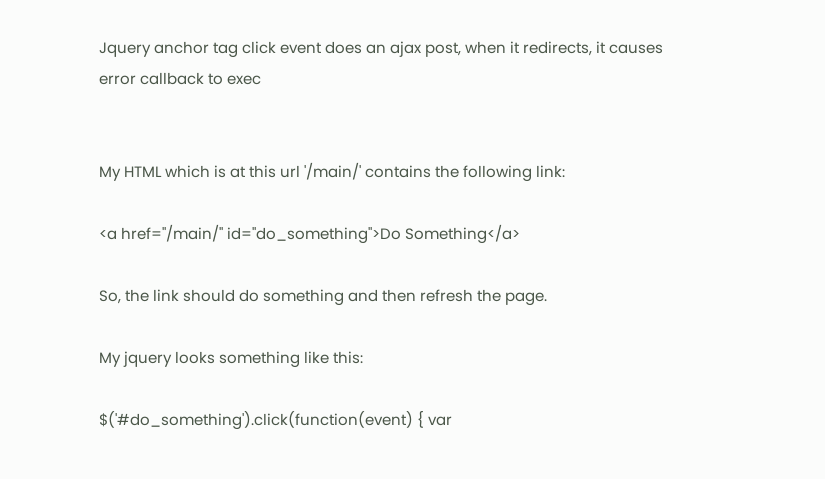Jquery anchor tag click event does an ajax post, when it redirects, it causes error callback to exec


My HTML which is at this url '/main/' contains the following link:

<a href="/main/" id="do_something">Do Something</a>

So, the link should do something and then refresh the page.

My jquery looks something like this:

$('#do_something').click(function(event) { var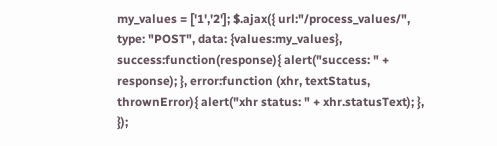my_values = ['1','2']; $.ajax({ url:"/process_values/", type: "POST", data: {values:my_values}, success:function(response){ alert("success: " + response); }, error:function (xhr, textStatus, thrownError){ alert("xhr status: " + xhr.statusText); }, });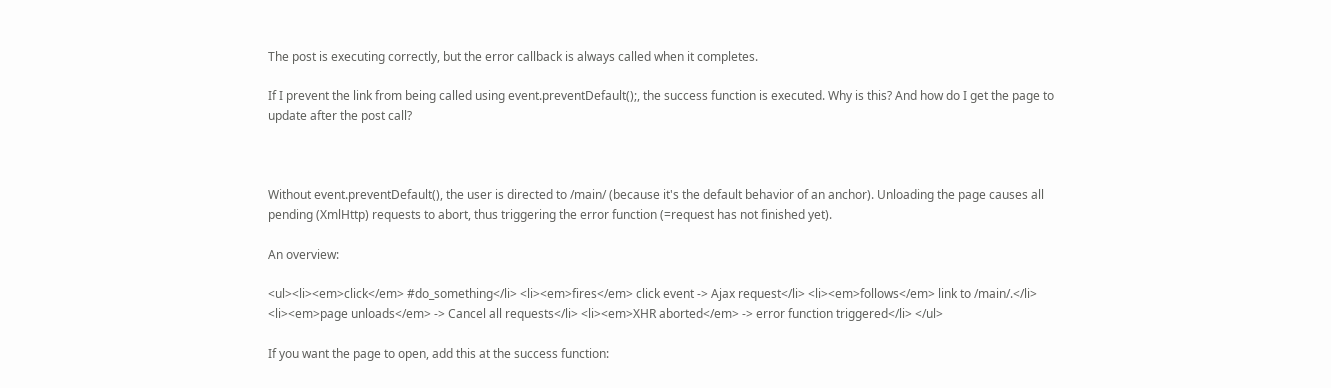The post is executing correctly, but the error callback is always called when it completes.

If I prevent the link from being called using event.preventDefault();, the success function is executed. Why is this? And how do I get the page to update after the post call?



Without event.preventDefault(), the user is directed to /main/ (because it's the default behavior of an anchor). Unloading the page causes all pending (XmlHttp) requests to abort, thus triggering the error function (=request has not finished yet).

An overview:

<ul><li><em>click</em> #do_something</li> <li><em>fires</em> click event -> Ajax request</li> <li><em>follows</em> link to /main/.</li> <li><em>page unloads</em> -> Cancel all requests</li> <li><em>XHR aborted</em> -> error function triggered</li> </ul>

If you want the page to open, add this at the success function: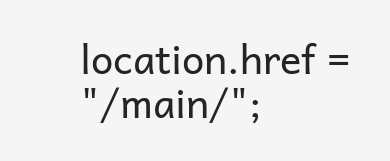location.href = "/main/";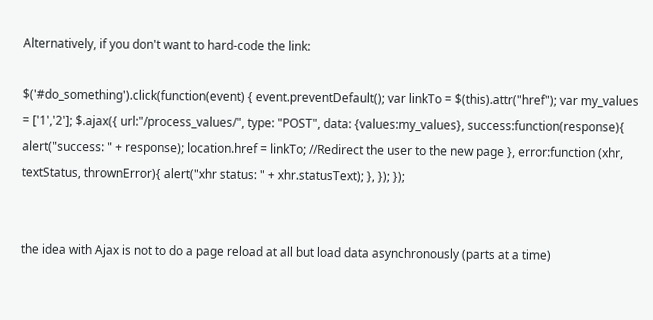Alternatively, if you don't want to hard-code the link:

$('#do_something').click(function(event) { event.preventDefault(); var linkTo = $(this).attr("href"); var my_values = ['1','2']; $.ajax({ url:"/process_values/", type: "POST", data: {values:my_values}, success:function(response){ alert("success: " + response); location.href = linkTo; //Redirect the user to the new page }, error:function (xhr, textStatus, thrownError){ alert("xhr status: " + xhr.statusText); }, }); });


the idea with Ajax is not to do a page reload at all but load data asynchronously (parts at a time)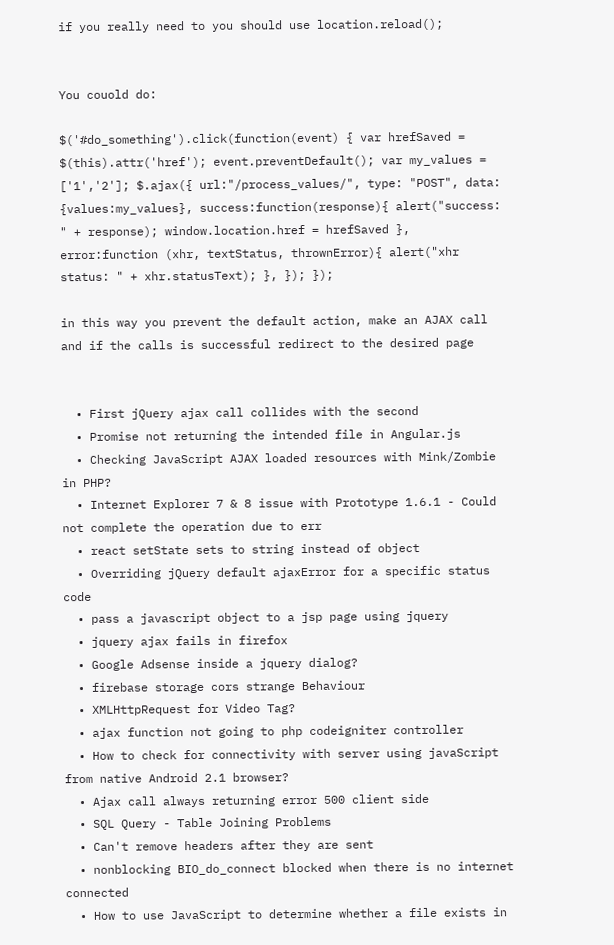if you really need to you should use location.reload();


You couold do:

$('#do_something').click(function(event) { var hrefSaved = $(this).attr('href'); event.preventDefault(); var my_values = ['1','2']; $.ajax({ url:"/process_values/", type: "POST", data: {values:my_values}, success:function(response){ alert("success: " + response); window.location.href = hrefSaved }, error:function (xhr, textStatus, thrownError){ alert("xhr status: " + xhr.statusText); }, }); });

in this way you prevent the default action, make an AJAX call and if the calls is successful redirect to the desired page


  • First jQuery ajax call collides with the second
  • Promise not returning the intended file in Angular.js
  • Checking JavaScript AJAX loaded resources with Mink/Zombie in PHP?
  • Internet Explorer 7 & 8 issue with Prototype 1.6.1 - Could not complete the operation due to err
  • react setState sets to string instead of object
  • Overriding jQuery default ajaxError for a specific status code
  • pass a javascript object to a jsp page using jquery
  • jquery ajax fails in firefox
  • Google Adsense inside a jquery dialog?
  • firebase storage cors strange Behaviour
  • XMLHttpRequest for Video Tag?
  • ajax function not going to php codeigniter controller
  • How to check for connectivity with server using javaScript from native Android 2.1 browser?
  • Ajax call always returning error 500 client side
  • SQL Query - Table Joining Problems
  • Can't remove headers after they are sent
  • nonblocking BIO_do_connect blocked when there is no internet connected
  • How to use JavaScript to determine whether a file exists in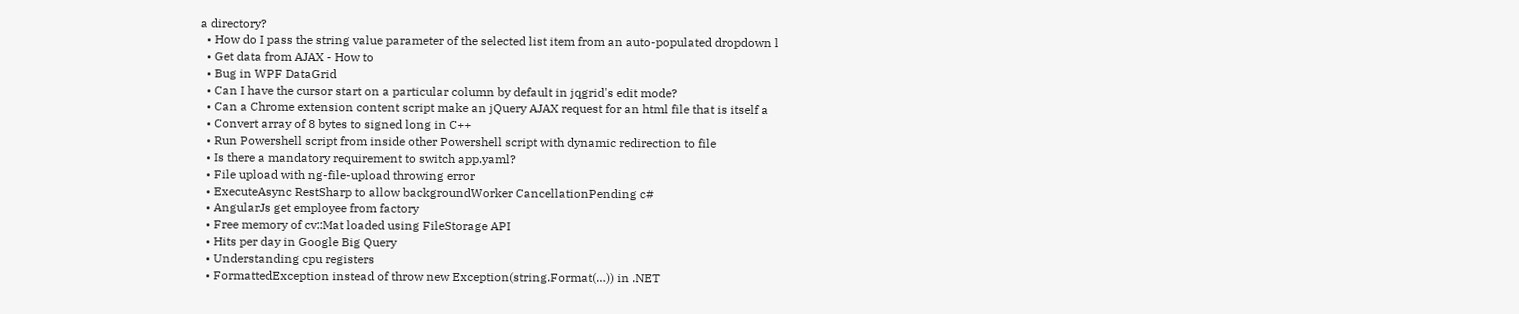a directory?
  • How do I pass the string value parameter of the selected list item from an auto-populated dropdown l
  • Get data from AJAX - How to
  • Bug in WPF DataGrid
  • Can I have the cursor start on a particular column by default in jqgrid's edit mode?
  • Can a Chrome extension content script make an jQuery AJAX request for an html file that is itself a
  • Convert array of 8 bytes to signed long in C++
  • Run Powershell script from inside other Powershell script with dynamic redirection to file
  • Is there a mandatory requirement to switch app.yaml?
  • File upload with ng-file-upload throwing error
  • ExecuteAsync RestSharp to allow backgroundWorker CancellationPending c#
  • AngularJs get employee from factory
  • Free memory of cv::Mat loaded using FileStorage API
  • Hits per day in Google Big Query
  • Understanding cpu registers
  • FormattedException instead of throw new Exception(string.Format(…)) in .NET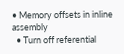• Memory offsets in inline assembly
  • Turn off referential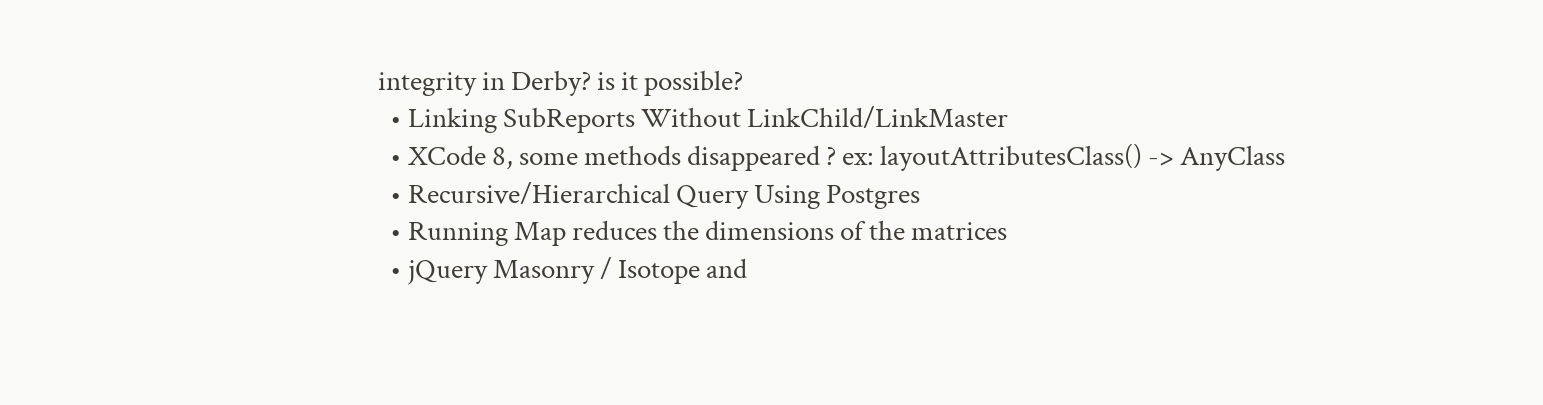integrity in Derby? is it possible?
  • Linking SubReports Without LinkChild/LinkMaster
  • XCode 8, some methods disappeared ? ex: layoutAttributesClass() -> AnyClass
  • Recursive/Hierarchical Query Using Postgres
  • Running Map reduces the dimensions of the matrices
  • jQuery Masonry / Isotope and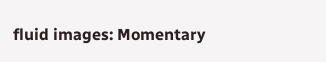fluid images: Momentary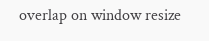overlap on window resize